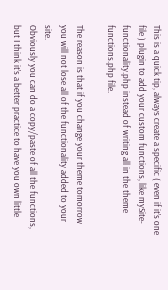This is a quick tip, always create a specific ( even if it’s one file ) plugin to add your custom functions, like mySite-functionality.php instead of writing all in the theme functions.php file.

The reason is that if you change your theme tomorrow you will not lose all of the functionality added to your site.
Obviously you can do a copy/paste of all the functions, but I think it’s a better practice to have you own little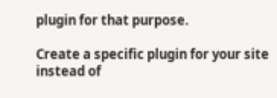plugin for that purpose.

Create a specific plugin for your site instead of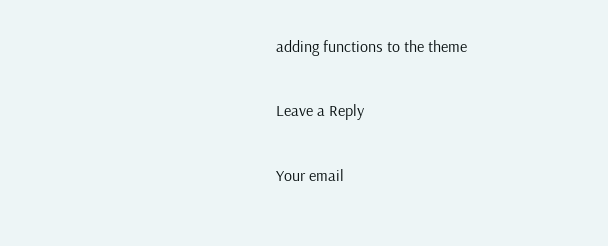adding functions to the theme

Leave a Reply

Your email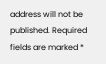address will not be published. Required fields are marked *